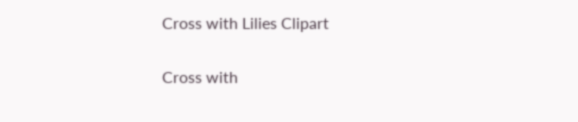Cross with Lilies Clipart

Cross with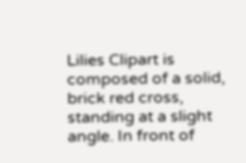Lilies Clipart is composed of a solid, brick red cross, standing at a slight angle. In front of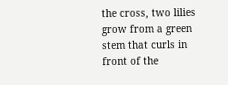the cross, two lilies grow from a green stem that curls in front of the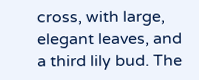cross, with large, elegant leaves, and a third lily bud. The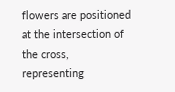flowers are positioned at the intersection of the cross, representing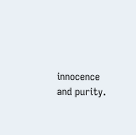innocence and purity.